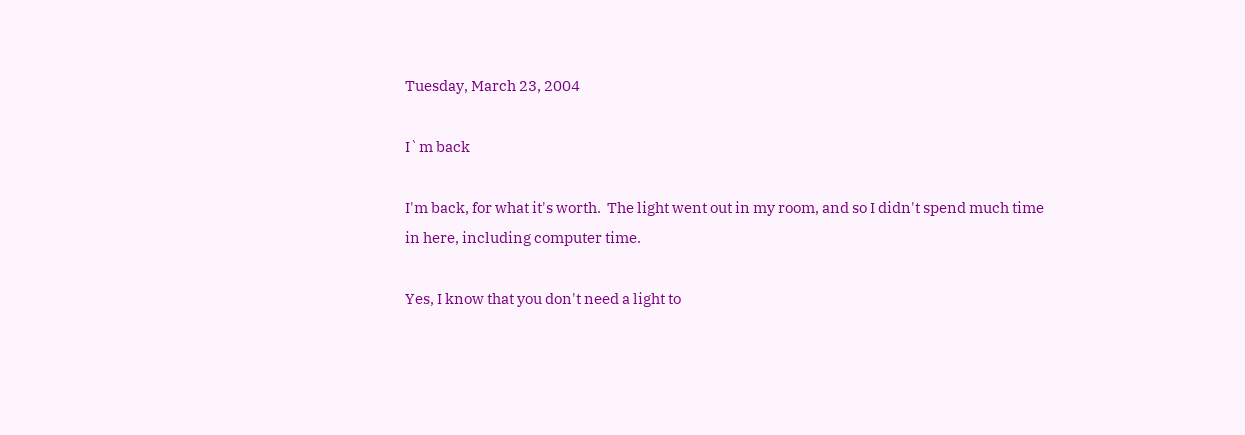Tuesday, March 23, 2004

I`m back

I'm back, for what it's worth.  The light went out in my room, and so I didn't spend much time in here, including computer time.

Yes, I know that you don't need a light to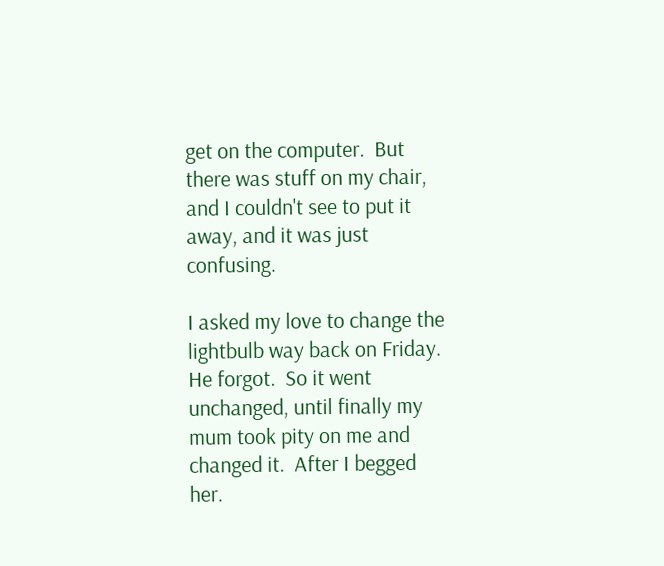get on the computer.  But there was stuff on my chair, and I couldn't see to put it away, and it was just confusing.

I asked my love to change the lightbulb way back on Friday.  He forgot.  So it went unchanged, until finally my mum took pity on me and changed it.  After I begged her.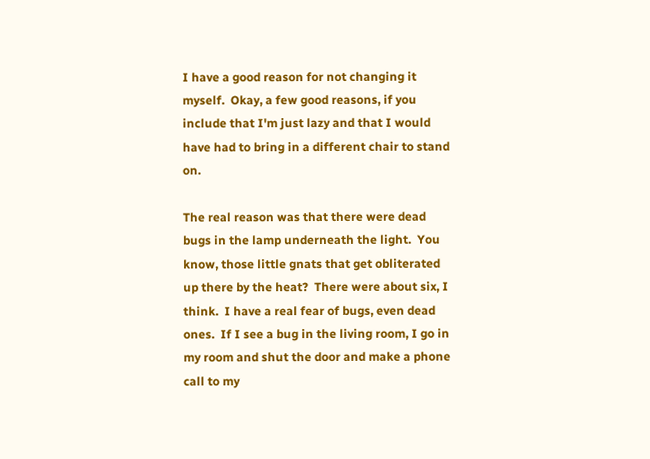I have a good reason for not changing it myself.  Okay, a few good reasons, if you include that I'm just lazy and that I would have had to bring in a different chair to stand on.

The real reason was that there were dead bugs in the lamp underneath the light.  You know, those little gnats that get obliterated up there by the heat?  There were about six, I think.  I have a real fear of bugs, even dead ones.  If I see a bug in the living room, I go in my room and shut the door and make a phone call to my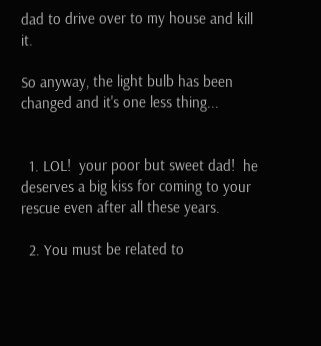dad to drive over to my house and kill it.

So anyway, the light bulb has been changed and it's one less thing...


  1. LOL!  your poor but sweet dad!  he deserves a big kiss for coming to your rescue even after all these years.

  2. You must be related to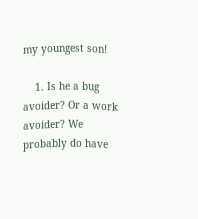my youngest son!

    1. Is he a bug avoider? Or a work avoider? We probably do have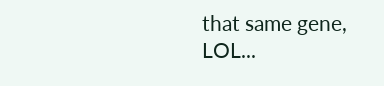that same gene, LOL...